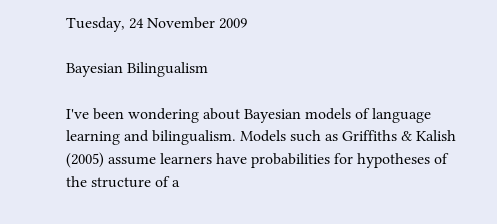Tuesday, 24 November 2009

Bayesian Bilingualism

I've been wondering about Bayesian models of language learning and bilingualism. Models such as Griffiths & Kalish (2005) assume learners have probabilities for hypotheses of the structure of a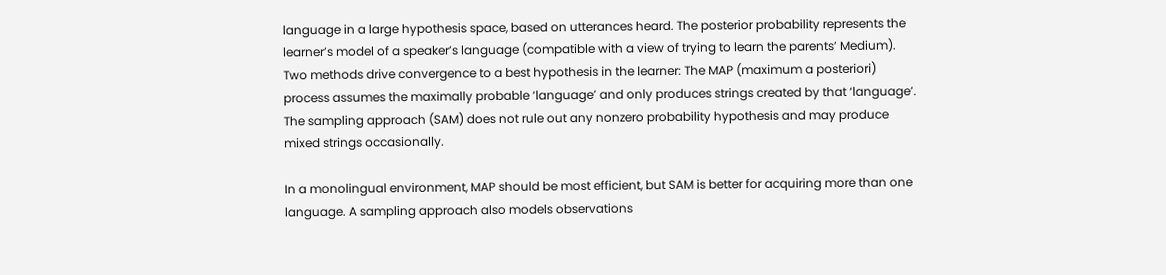language in a large hypothesis space, based on utterances heard. The posterior probability represents the learner’s model of a speaker’s language (compatible with a view of trying to learn the parents’ Medium). Two methods drive convergence to a best hypothesis in the learner: The MAP (maximum a posteriori) process assumes the maximally probable ‘language’ and only produces strings created by that ‘language’. The sampling approach (SAM) does not rule out any nonzero probability hypothesis and may produce mixed strings occasionally.

In a monolingual environment, MAP should be most efficient, but SAM is better for acquiring more than one language. A sampling approach also models observations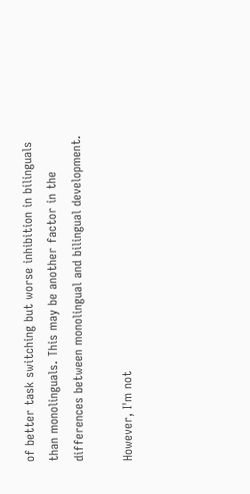of better task switching but worse inhibition in bilinguals than monolinguals. This may be another factor in the differences between monolingual and bilingual development.

However, I'm not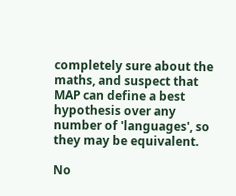completely sure about the maths, and suspect that MAP can define a best hypothesis over any number of 'languages', so they may be equivalent.

No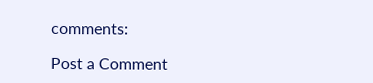comments:

Post a Comment